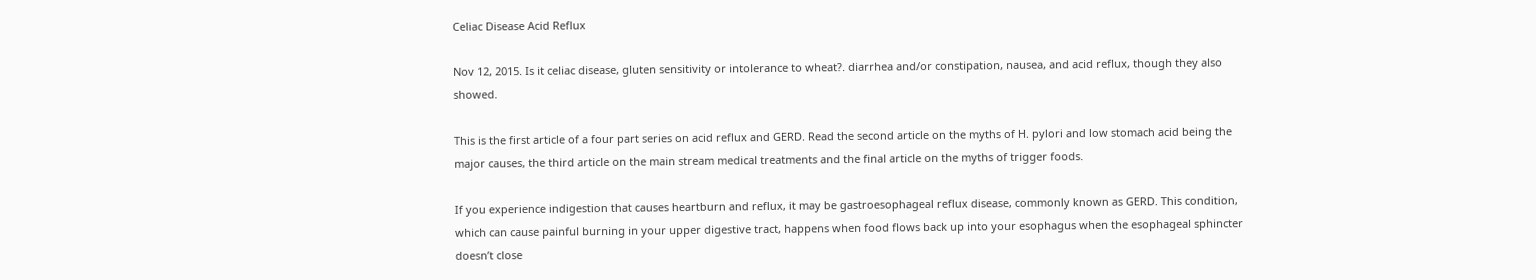Celiac Disease Acid Reflux

Nov 12, 2015. Is it celiac disease, gluten sensitivity or intolerance to wheat?. diarrhea and/or constipation, nausea, and acid reflux, though they also showed.

This is the first article of a four part series on acid reflux and GERD. Read the second article on the myths of H. pylori and low stomach acid being the major causes, the third article on the main stream medical treatments and the final article on the myths of trigger foods.

If you experience indigestion that causes heartburn and reflux, it may be gastroesophageal reflux disease, commonly known as GERD. This condition, which can cause painful burning in your upper digestive tract, happens when food flows back up into your esophagus when the esophageal sphincter doesn’t close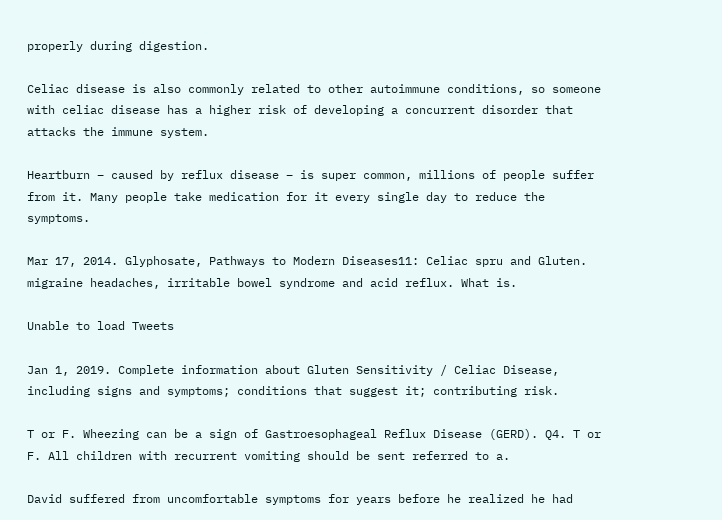properly during digestion.

Celiac disease is also commonly related to other autoimmune conditions, so someone with celiac disease has a higher risk of developing a concurrent disorder that attacks the immune system.

Heartburn – caused by reflux disease – is super common, millions of people suffer from it. Many people take medication for it every single day to reduce the symptoms.

Mar 17, 2014. Glyphosate, Pathways to Modern Diseases11: Celiac spru and Gluten. migraine headaches, irritable bowel syndrome and acid reflux. What is.

Unable to load Tweets

Jan 1, 2019. Complete information about Gluten Sensitivity / Celiac Disease, including signs and symptoms; conditions that suggest it; contributing risk.

T or F. Wheezing can be a sign of Gastroesophageal Reflux Disease (GERD). Q4. T or F. All children with recurrent vomiting should be sent referred to a.

David suffered from uncomfortable symptoms for years before he realized he had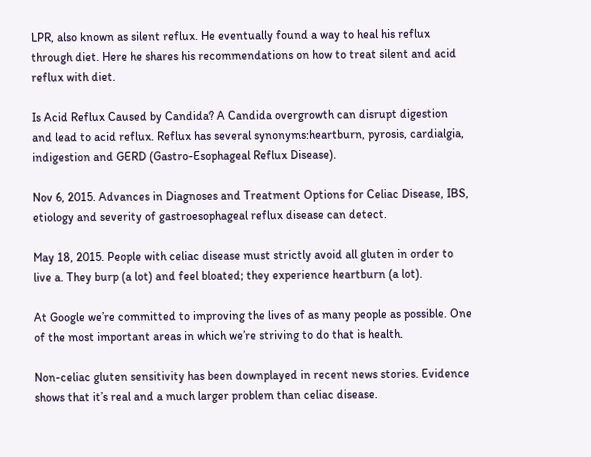LPR, also known as silent reflux. He eventually found a way to heal his reflux through diet. Here he shares his recommendations on how to treat silent and acid reflux with diet.

Is Acid Reflux Caused by Candida? A Candida overgrowth can disrupt digestion and lead to acid reflux. Reflux has several synonyms:heartburn, pyrosis, cardialgia, indigestion and GERD (Gastro-Esophageal Reflux Disease).

Nov 6, 2015. Advances in Diagnoses and Treatment Options for Celiac Disease, IBS, etiology and severity of gastroesophageal reflux disease can detect.

May 18, 2015. People with celiac disease must strictly avoid all gluten in order to live a. They burp (a lot) and feel bloated; they experience heartburn (a lot).

At Google we’re committed to improving the lives of as many people as possible. One of the most important areas in which we’re striving to do that is health.

Non-celiac gluten sensitivity has been downplayed in recent news stories. Evidence shows that it’s real and a much larger problem than celiac disease.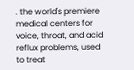. the world's premiere medical centers for voice, throat, and acid reflux problems, used to treat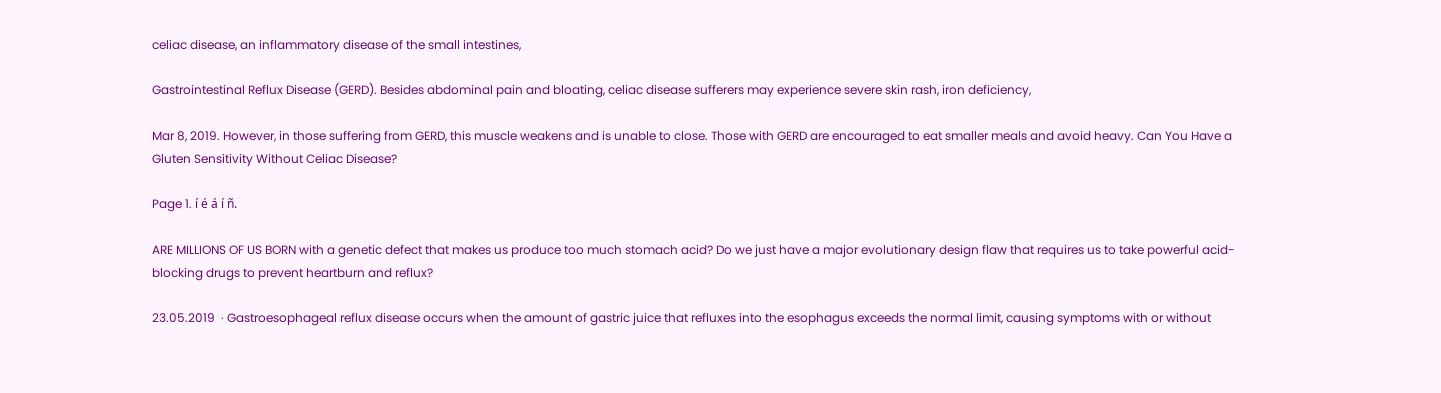celiac disease, an inflammatory disease of the small intestines,

Gastrointestinal Reflux Disease (GERD). Besides abdominal pain and bloating, celiac disease sufferers may experience severe skin rash, iron deficiency,

Mar 8, 2019. However, in those suffering from GERD, this muscle weakens and is unable to close. Those with GERD are encouraged to eat smaller meals and avoid heavy. Can You Have a Gluten Sensitivity Without Celiac Disease?

Page 1. í é á í ñ.

ARE MILLIONS OF US BORN with a genetic defect that makes us produce too much stomach acid? Do we just have a major evolutionary design flaw that requires us to take powerful acid-blocking drugs to prevent heartburn and reflux?

23.05.2019  · Gastroesophageal reflux disease occurs when the amount of gastric juice that refluxes into the esophagus exceeds the normal limit, causing symptoms with or without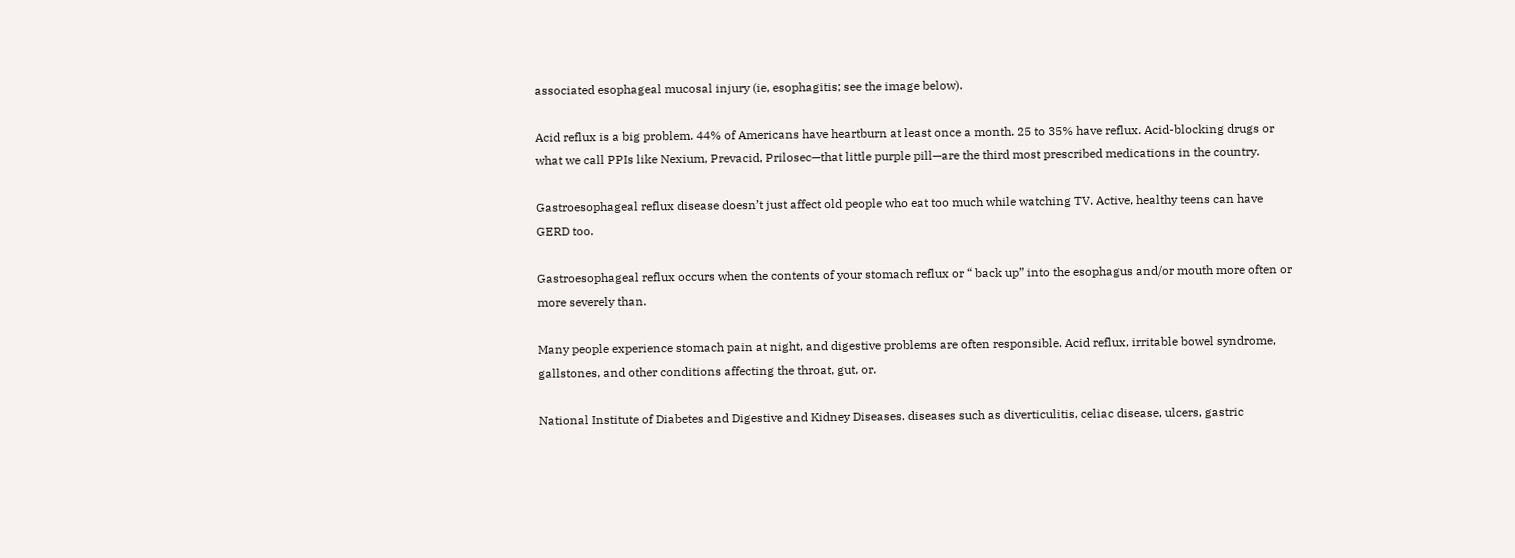associated esophageal mucosal injury (ie, esophagitis; see the image below).

Acid reflux is a big problem. 44% of Americans have heartburn at least once a month. 25 to 35% have reflux. Acid-blocking drugs or what we call PPIs like Nexium, Prevacid, Prilosec—that little purple pill—are the third most prescribed medications in the country.

Gastroesophageal reflux disease doesn’t just affect old people who eat too much while watching TV. Active, healthy teens can have GERD too.

Gastroesophageal reflux occurs when the contents of your stomach reflux or “ back up” into the esophagus and/or mouth more often or more severely than.

Many people experience stomach pain at night, and digestive problems are often responsible. Acid reflux, irritable bowel syndrome, gallstones, and other conditions affecting the throat, gut, or.

National Institute of Diabetes and Digestive and Kidney Diseases. diseases such as diverticulitis, celiac disease, ulcers, gastric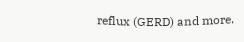reflux (GERD) and more.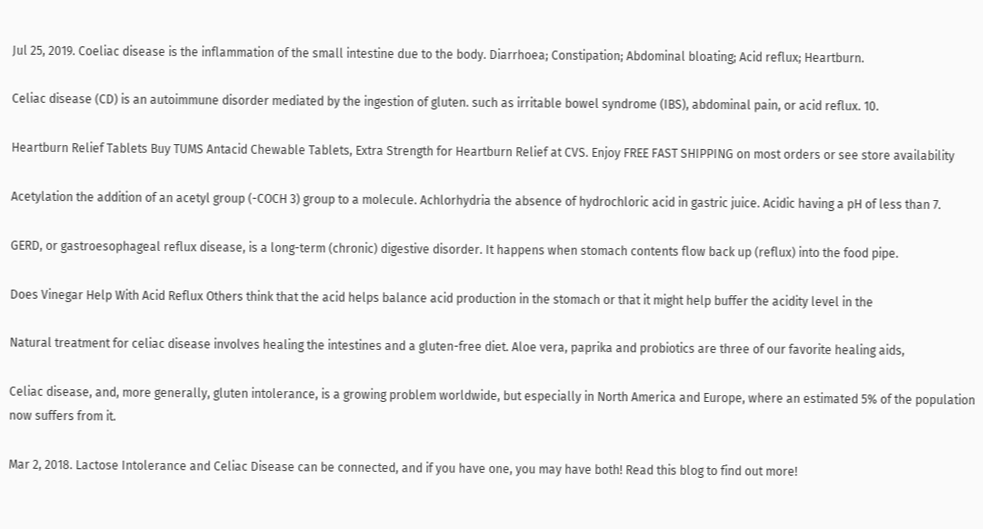Jul 25, 2019. Coeliac disease is the inflammation of the small intestine due to the body. Diarrhoea; Constipation; Abdominal bloating; Acid reflux; Heartburn.

Celiac disease (CD) is an autoimmune disorder mediated by the ingestion of gluten. such as irritable bowel syndrome (IBS), abdominal pain, or acid reflux. 10.

Heartburn Relief Tablets Buy TUMS Antacid Chewable Tablets, Extra Strength for Heartburn Relief at CVS. Enjoy FREE FAST SHIPPING on most orders or see store availability

Acetylation the addition of an acetyl group (-COCH 3) group to a molecule. Achlorhydria the absence of hydrochloric acid in gastric juice. Acidic having a pH of less than 7.

GERD, or gastroesophageal reflux disease, is a long-term (chronic) digestive disorder. It happens when stomach contents flow back up (reflux) into the food pipe.

Does Vinegar Help With Acid Reflux Others think that the acid helps balance acid production in the stomach or that it might help buffer the acidity level in the

Natural treatment for celiac disease involves healing the intestines and a gluten-free diet. Aloe vera, paprika and probiotics are three of our favorite healing aids,

Celiac disease, and, more generally, gluten intolerance, is a growing problem worldwide, but especially in North America and Europe, where an estimated 5% of the population now suffers from it.

Mar 2, 2018. Lactose Intolerance and Celiac Disease can be connected, and if you have one, you may have both! Read this blog to find out more!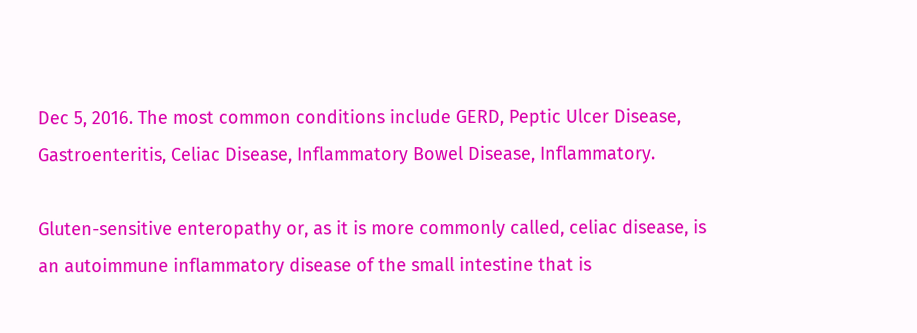Dec 5, 2016. The most common conditions include GERD, Peptic Ulcer Disease, Gastroenteritis, Celiac Disease, Inflammatory Bowel Disease, Inflammatory.

Gluten-sensitive enteropathy or, as it is more commonly called, celiac disease, is an autoimmune inflammatory disease of the small intestine that is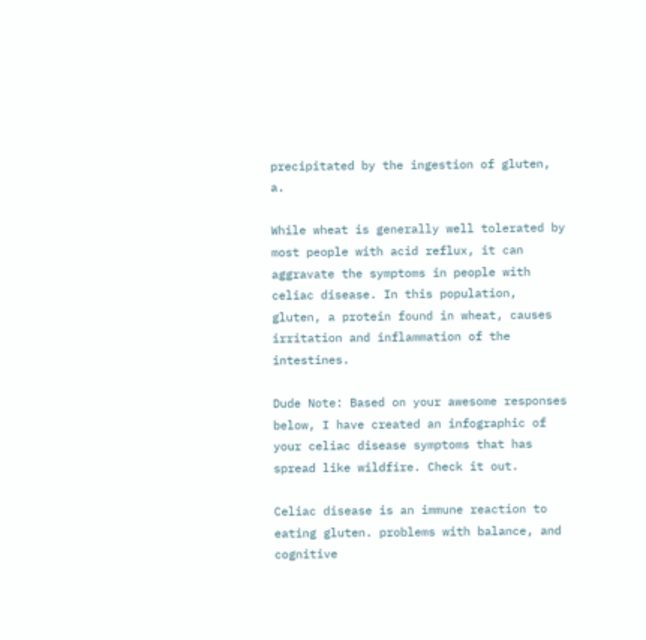precipitated by the ingestion of gluten, a.

While wheat is generally well tolerated by most people with acid reflux, it can aggravate the symptoms in people with celiac disease. In this population, gluten, a protein found in wheat, causes irritation and inflammation of the intestines.

Dude Note: Based on your awesome responses below, I have created an infographic of your celiac disease symptoms that has spread like wildfire. Check it out.

Celiac disease is an immune reaction to eating gluten. problems with balance, and cognitive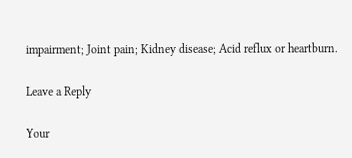impairment; Joint pain; Kidney disease; Acid reflux or heartburn.

Leave a Reply

Your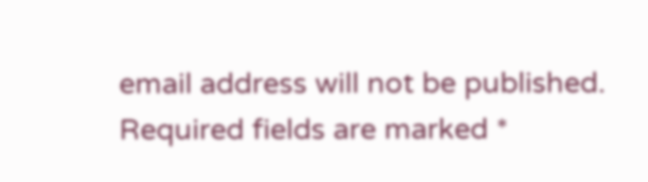email address will not be published. Required fields are marked *